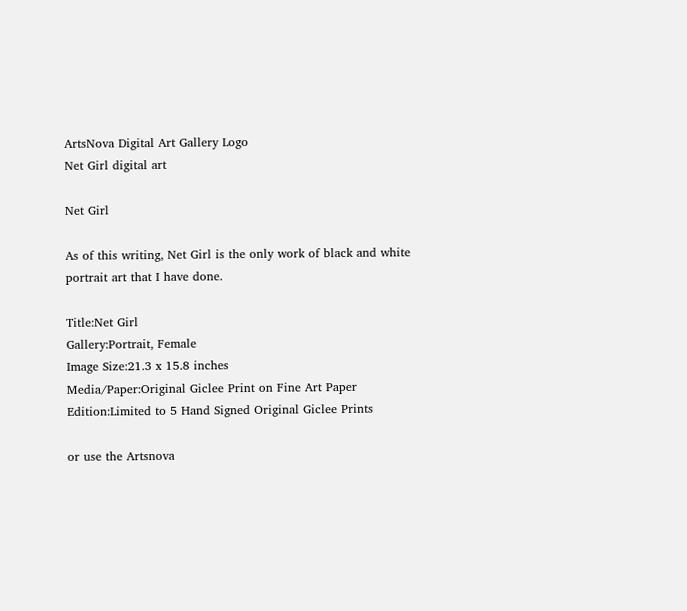ArtsNova Digital Art Gallery Logo
Net Girl digital art

Net Girl

As of this writing, Net Girl is the only work of black and white portrait art that I have done.

Title:Net Girl
Gallery:Portrait, Female
Image Size:21.3 x 15.8 inches
Media/Paper:Original Giclee Print on Fine Art Paper
Edition:Limited to 5 Hand Signed Original Giclee Prints

or use the Artsnova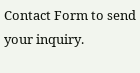Contact Form to send your inquiry.